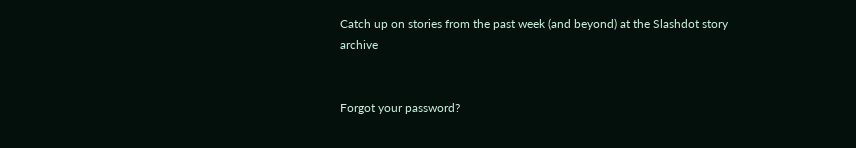Catch up on stories from the past week (and beyond) at the Slashdot story archive


Forgot your password?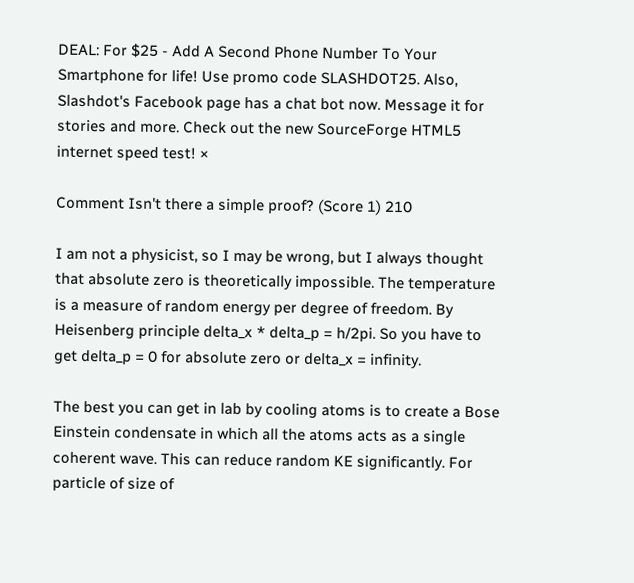DEAL: For $25 - Add A Second Phone Number To Your Smartphone for life! Use promo code SLASHDOT25. Also, Slashdot's Facebook page has a chat bot now. Message it for stories and more. Check out the new SourceForge HTML5 internet speed test! ×

Comment Isn't there a simple proof? (Score 1) 210

I am not a physicist, so I may be wrong, but I always thought that absolute zero is theoretically impossible. The temperature is a measure of random energy per degree of freedom. By Heisenberg principle delta_x * delta_p = h/2pi. So you have to get delta_p = 0 for absolute zero or delta_x = infinity.

The best you can get in lab by cooling atoms is to create a Bose Einstein condensate in which all the atoms acts as a single coherent wave. This can reduce random KE significantly. For particle of size of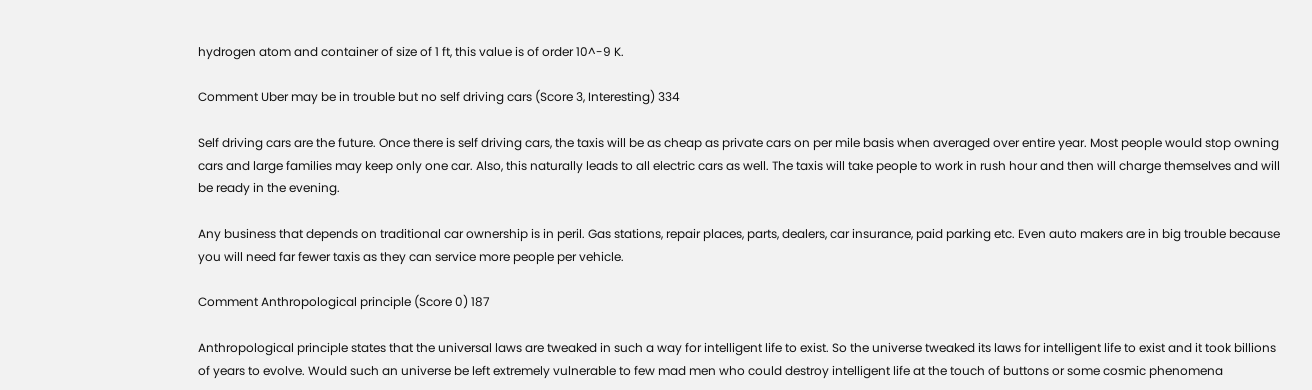hydrogen atom and container of size of 1 ft, this value is of order 10^-9 K.

Comment Uber may be in trouble but no self driving cars (Score 3, Interesting) 334

Self driving cars are the future. Once there is self driving cars, the taxis will be as cheap as private cars on per mile basis when averaged over entire year. Most people would stop owning cars and large families may keep only one car. Also, this naturally leads to all electric cars as well. The taxis will take people to work in rush hour and then will charge themselves and will be ready in the evening.

Any business that depends on traditional car ownership is in peril. Gas stations, repair places, parts, dealers, car insurance, paid parking etc. Even auto makers are in big trouble because you will need far fewer taxis as they can service more people per vehicle.

Comment Anthropological principle (Score 0) 187

Anthropological principle states that the universal laws are tweaked in such a way for intelligent life to exist. So the universe tweaked its laws for intelligent life to exist and it took billions of years to evolve. Would such an universe be left extremely vulnerable to few mad men who could destroy intelligent life at the touch of buttons or some cosmic phenomena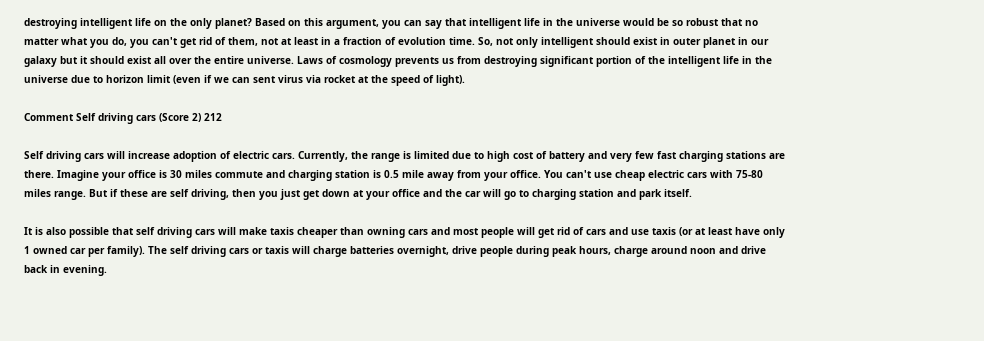destroying intelligent life on the only planet? Based on this argument, you can say that intelligent life in the universe would be so robust that no matter what you do, you can't get rid of them, not at least in a fraction of evolution time. So, not only intelligent should exist in outer planet in our galaxy but it should exist all over the entire universe. Laws of cosmology prevents us from destroying significant portion of the intelligent life in the universe due to horizon limit (even if we can sent virus via rocket at the speed of light).

Comment Self driving cars (Score 2) 212

Self driving cars will increase adoption of electric cars. Currently, the range is limited due to high cost of battery and very few fast charging stations are there. Imagine your office is 30 miles commute and charging station is 0.5 mile away from your office. You can't use cheap electric cars with 75-80 miles range. But if these are self driving, then you just get down at your office and the car will go to charging station and park itself.

It is also possible that self driving cars will make taxis cheaper than owning cars and most people will get rid of cars and use taxis (or at least have only 1 owned car per family). The self driving cars or taxis will charge batteries overnight, drive people during peak hours, charge around noon and drive back in evening.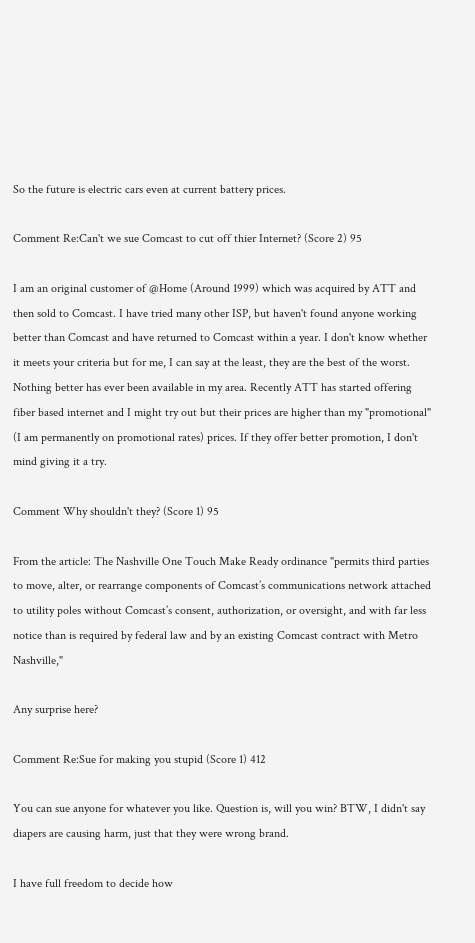So the future is electric cars even at current battery prices.

Comment Re:Can't we sue Comcast to cut off thier Internet? (Score 2) 95

I am an original customer of @Home (Around 1999) which was acquired by ATT and then sold to Comcast. I have tried many other ISP, but haven't found anyone working better than Comcast and have returned to Comcast within a year. I don't know whether it meets your criteria but for me, I can say at the least, they are the best of the worst. Nothing better has ever been available in my area. Recently ATT has started offering fiber based internet and I might try out but their prices are higher than my "promotional" (I am permanently on promotional rates) prices. If they offer better promotion, I don't mind giving it a try.

Comment Why shouldn't they? (Score 1) 95

From the article: The Nashville One Touch Make Ready ordinance "permits third parties to move, alter, or rearrange components of Comcast’s communications network attached to utility poles without Comcast’s consent, authorization, or oversight, and with far less notice than is required by federal law and by an existing Comcast contract with Metro Nashville,"

Any surprise here?

Comment Re:Sue for making you stupid (Score 1) 412

You can sue anyone for whatever you like. Question is, will you win? BTW, I didn't say diapers are causing harm, just that they were wrong brand.

I have full freedom to decide how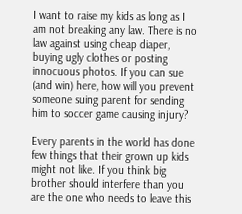I want to raise my kids as long as I am not breaking any law. There is no law against using cheap diaper, buying ugly clothes or posting innocuous photos. If you can sue (and win) here, how will you prevent someone suing parent for sending him to soccer game causing injury?

Every parents in the world has done few things that their grown up kids might not like. If you think big brother should interfere than you are the one who needs to leave this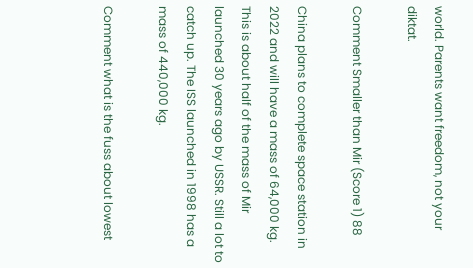world. Parents want freedom, not your diktat.

Comment Smaller than Mir (Score 1) 88

China plans to complete space station in 2022 and will have a mass of 64,000 kg. This is about half of the mass of Mir launched 30 years ago by USSR. Still a lot to catch up. The ISS launched in 1998 has a mass of 440,000 kg.

Comment what is the fuss about lowest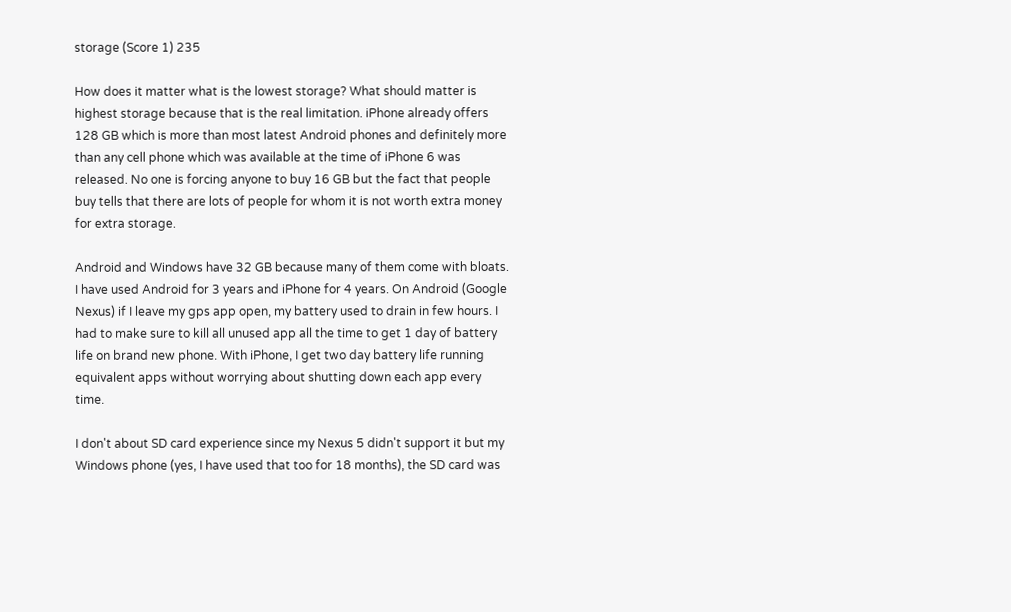storage (Score 1) 235

How does it matter what is the lowest storage? What should matter is highest storage because that is the real limitation. iPhone already offers 128 GB which is more than most latest Android phones and definitely more than any cell phone which was available at the time of iPhone 6 was released. No one is forcing anyone to buy 16 GB but the fact that people buy tells that there are lots of people for whom it is not worth extra money for extra storage.

Android and Windows have 32 GB because many of them come with bloats. I have used Android for 3 years and iPhone for 4 years. On Android (Google Nexus) if I leave my gps app open, my battery used to drain in few hours. I had to make sure to kill all unused app all the time to get 1 day of battery life on brand new phone. With iPhone, I get two day battery life running equivalent apps without worrying about shutting down each app every time.

I don't about SD card experience since my Nexus 5 didn't support it but my Windows phone (yes, I have used that too for 18 months), the SD card was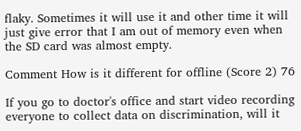flaky. Sometimes it will use it and other time it will just give error that I am out of memory even when the SD card was almost empty.

Comment How is it different for offline (Score 2) 76

If you go to doctor's office and start video recording everyone to collect data on discrimination, will it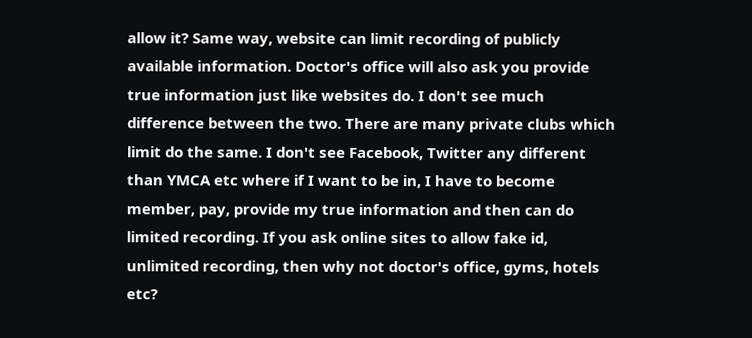allow it? Same way, website can limit recording of publicly available information. Doctor's office will also ask you provide true information just like websites do. I don't see much difference between the two. There are many private clubs which limit do the same. I don't see Facebook, Twitter any different than YMCA etc where if I want to be in, I have to become member, pay, provide my true information and then can do limited recording. If you ask online sites to allow fake id, unlimited recording, then why not doctor's office, gyms, hotels etc?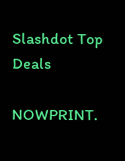Slashdot Top Deals

NOWPRINT.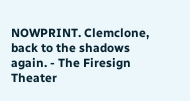NOWPRINT. Clemclone, back to the shadows again. - The Firesign Theater